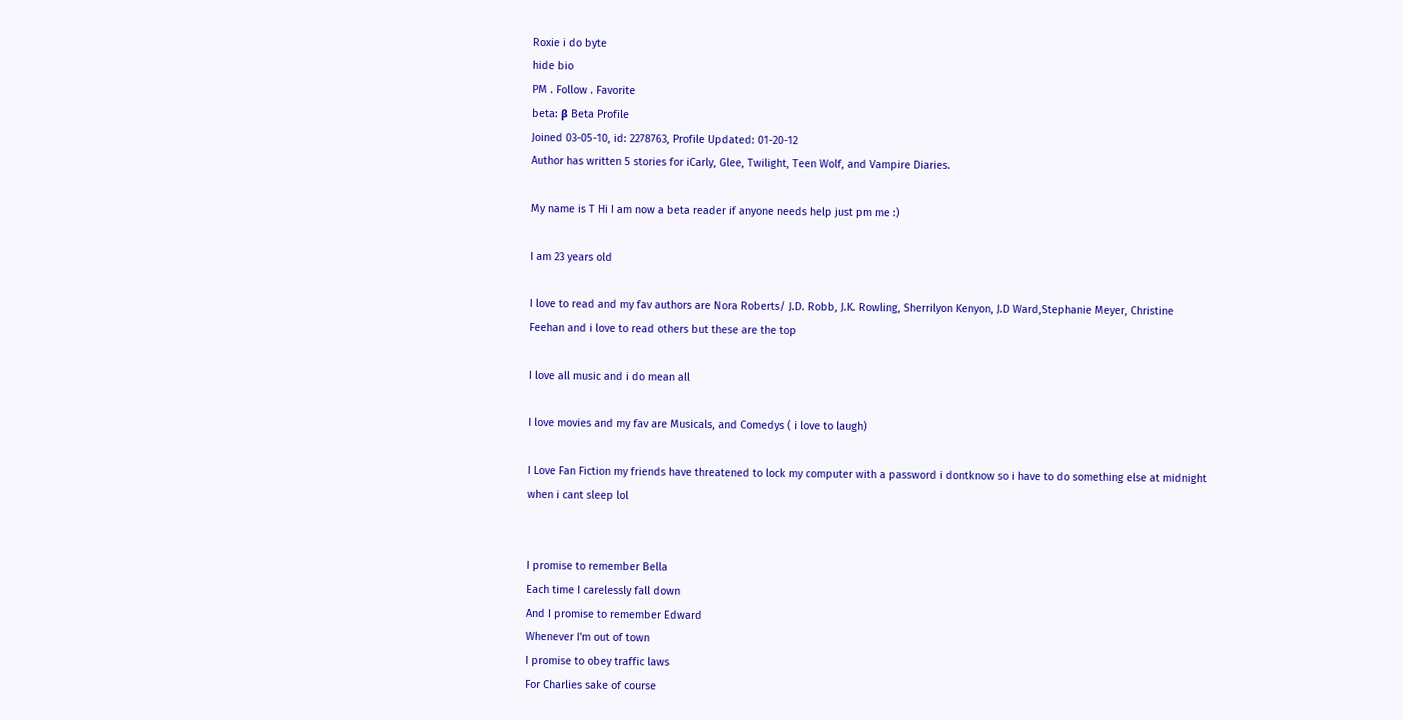Roxie i do byte
hide bio
PM . Follow . Favorite
beta: β Beta Profile
Joined 03-05-10, id: 2278763, Profile Updated: 01-20-12
Author has written 5 stories for iCarly, Glee, Twilight, Teen Wolf, and Vampire Diaries.

My name is T Hi I am now a beta reader if anyone needs help just pm me :)

I am 23 years old

I love to read and my fav authors are Nora Roberts/ J.D. Robb, J.K. Rowling, Sherrilyon Kenyon, J.D Ward,Stephanie Meyer, Christine Feehan and i love to read others but these are the top

I love all music and i do mean all

I love movies and my fav are Musicals, and Comedys ( i love to laugh)

I Love Fan Fiction my friends have threatened to lock my computer with a password i dontknow so i have to do something else at midnight when i cant sleep lol


I promise to remember Bella
Each time I carelessly fall down
And I promise to remember Edward
Whenever I'm out of town
I promise to obey traffic laws
For Charlies sake of course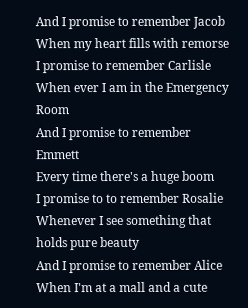And I promise to remember Jacob
When my heart fills with remorse
I promise to remember Carlisle
When ever I am in the Emergency Room
And I promise to remember Emmett
Every time there's a huge boom
I promise to to remember Rosalie
Whenever I see something that holds pure beauty
And I promise to remember Alice
When I'm at a mall and a cute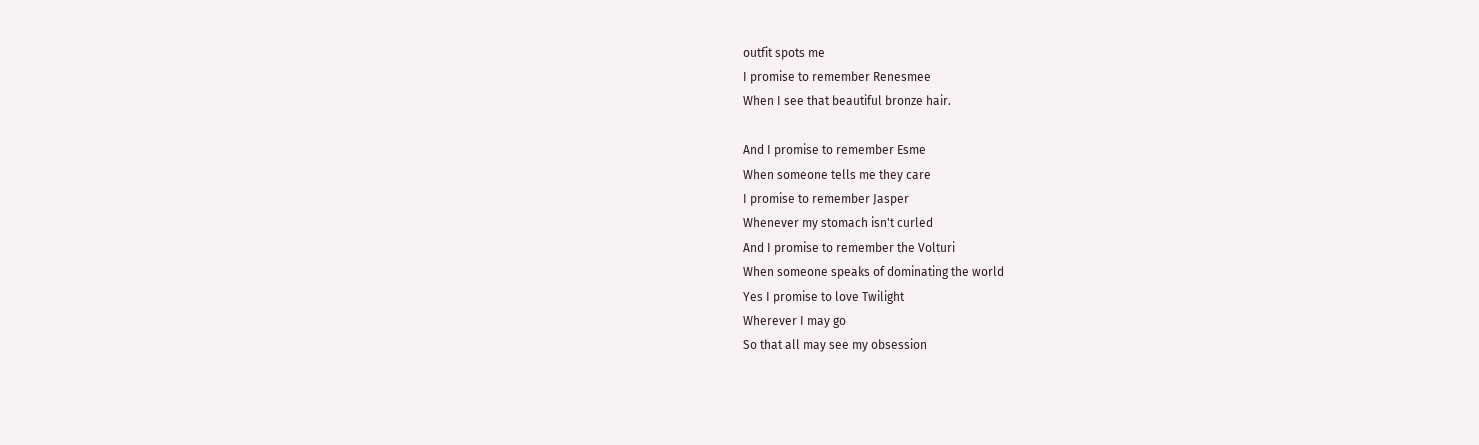outfit spots me
I promise to remember Renesmee
When I see that beautiful bronze hair.

And I promise to remember Esme
When someone tells me they care
I promise to remember Jasper
Whenever my stomach isn't curled
And I promise to remember the Volturi
When someone speaks of dominating the world
Yes I promise to love Twilight
Wherever I may go
So that all may see my obsession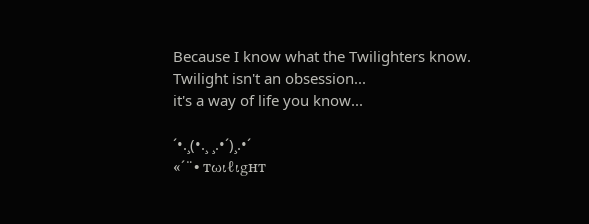Because I know what the Twilighters know.
Twilight isn't an obsession...
it's a way of life you know...

´•.¸(•.¸ ¸.•´)¸.•´
«´¨• тωιℓιgнт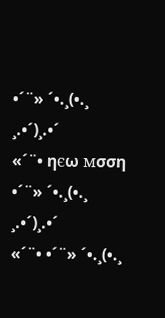•´¨» ´•.¸(•.¸ ¸.•´)¸.•´
«´¨• ηєω мσση •´¨» ´•.¸(•.¸ ¸.•´)¸.•´
«´¨• •´¨» ´•.¸(•.¸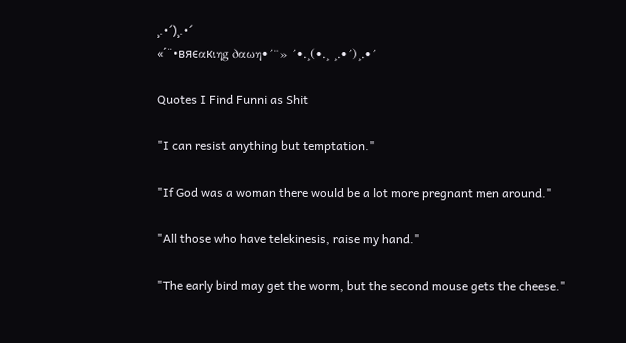¸.•´)¸.•´
«´¨•вяєαкιηg ∂αωη•´¨» ´•.¸(•.¸ ¸.•´)¸.•´

Quotes I Find Funni as Shit

"I can resist anything but temptation."

"If God was a woman there would be a lot more pregnant men around."

"All those who have telekinesis, raise my hand."

"The early bird may get the worm, but the second mouse gets the cheese."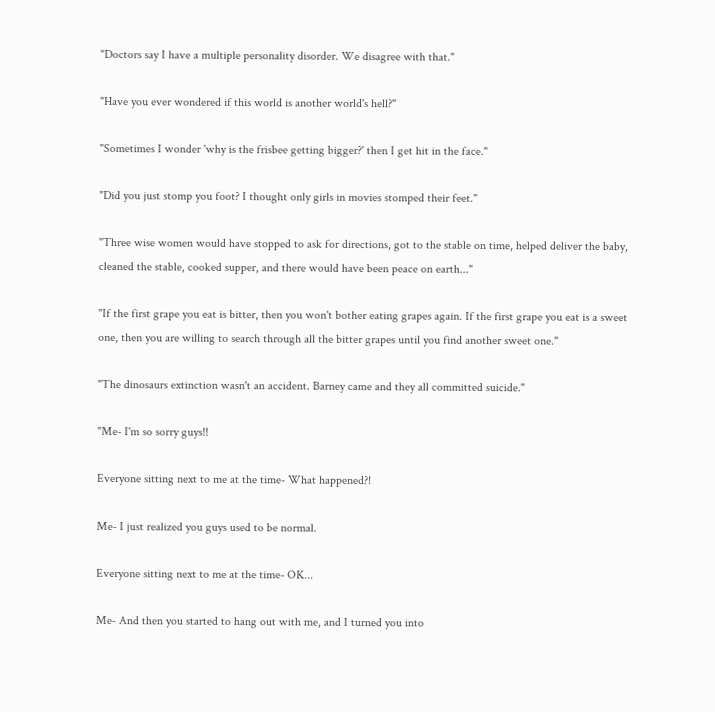"Doctors say I have a multiple personality disorder. We disagree with that."

"Have you ever wondered if this world is another world's hell?"

"Sometimes I wonder 'why is the frisbee getting bigger?' then I get hit in the face."

"Did you just stomp you foot? I thought only girls in movies stomped their feet."

"Three wise women would have stopped to ask for directions, got to the stable on time, helped deliver the baby, cleaned the stable, cooked supper, and there would have been peace on earth..."

"If the first grape you eat is bitter, then you won't bother eating grapes again. If the first grape you eat is a sweet one, then you are willing to search through all the bitter grapes until you find another sweet one."

"The dinosaurs extinction wasn't an accident. Barney came and they all committed suicide."

"Me- I'm so sorry guys!!

Everyone sitting next to me at the time- What happened?!

Me- I just realized you guys used to be normal.

Everyone sitting next to me at the time- OK...

Me- And then you started to hang out with me, and I turned you into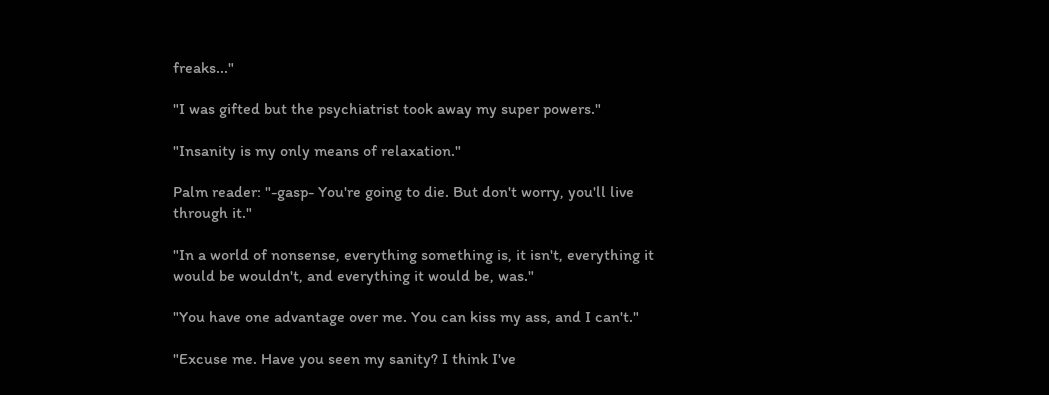freaks..."

"I was gifted but the psychiatrist took away my super powers."

"Insanity is my only means of relaxation."

Palm reader: "-gasp- You're going to die. But don't worry, you'll live through it."

"In a world of nonsense, everything something is, it isn't, everything it would be wouldn't, and everything it would be, was."

"You have one advantage over me. You can kiss my ass, and I can't."

"Excuse me. Have you seen my sanity? I think I've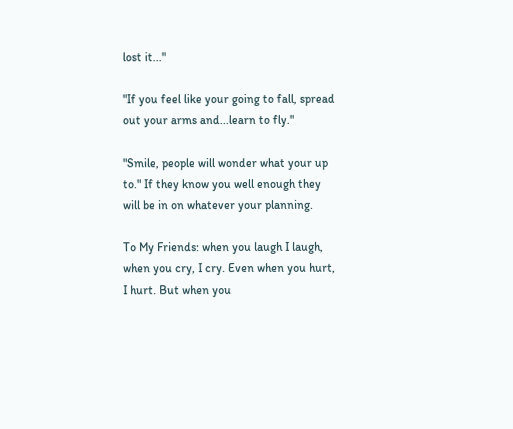lost it..."

"If you feel like your going to fall, spread out your arms and...learn to fly."

"Smile, people will wonder what your up to." If they know you well enough they will be in on whatever your planning.

To My Friends: when you laugh I laugh, when you cry, I cry. Even when you hurt, I hurt. But when you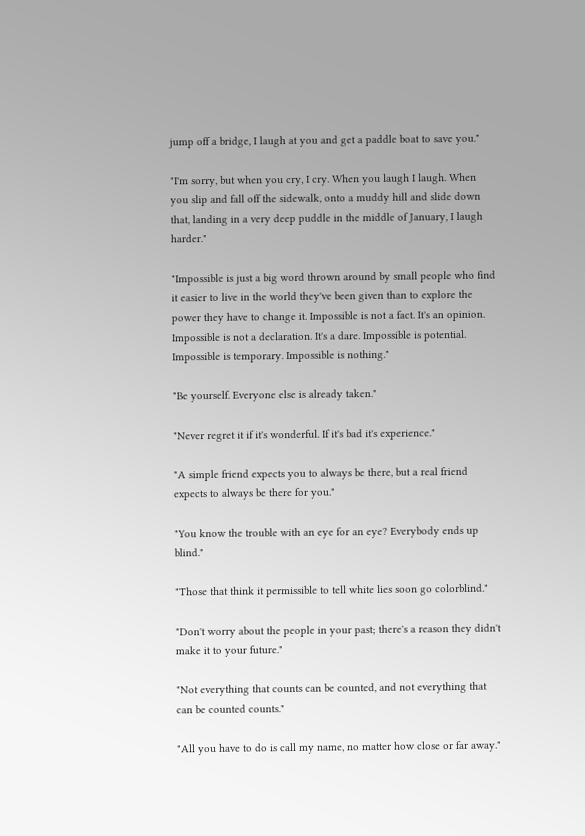jump off a bridge, I laugh at you and get a paddle boat to save you."

"I'm sorry, but when you cry, I cry. When you laugh I laugh. When you slip and fall off the sidewalk, onto a muddy hill and slide down that, landing in a very deep puddle in the middle of January, I laugh harder."

"Impossible is just a big word thrown around by small people who find it easier to live in the world they've been given than to explore the power they have to change it. Impossible is not a fact. It's an opinion. Impossible is not a declaration. It's a dare. Impossible is potential. Impossible is temporary. Impossible is nothing."

"Be yourself. Everyone else is already taken."

"Never regret it if it's wonderful. If it's bad it's experience."

"A simple friend expects you to always be there, but a real friend expects to always be there for you."

"You know the trouble with an eye for an eye? Everybody ends up blind."

"Those that think it permissible to tell white lies soon go colorblind."

"Don't worry about the people in your past; there's a reason they didn't make it to your future."

"Not everything that counts can be counted, and not everything that can be counted counts."

"All you have to do is call my name, no matter how close or far away."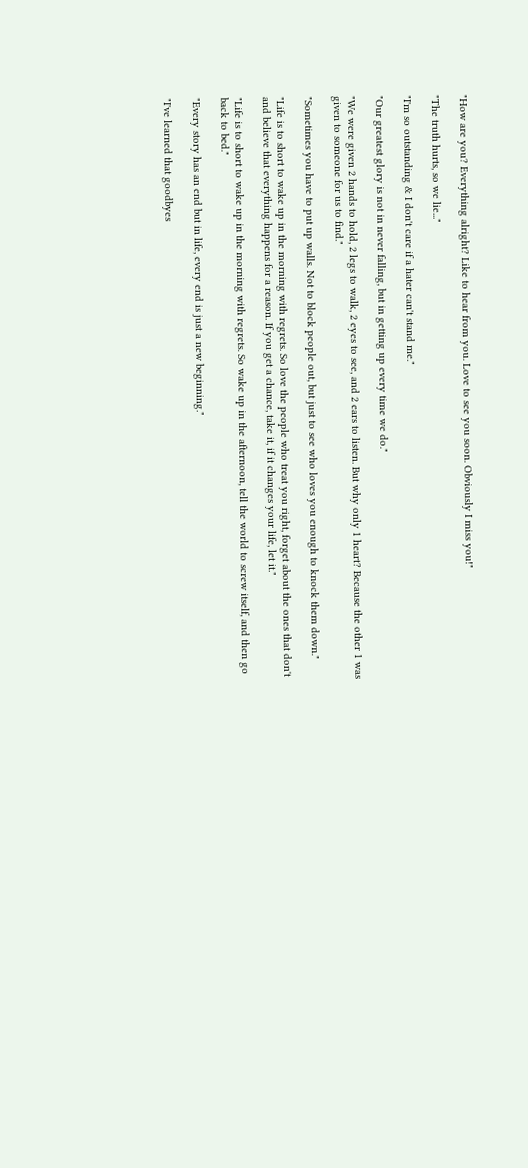"How are you? Everything alright? Like to hear from you. Love to see you soon. Obviously I miss you!"

"The truth hurts, so we lie..."

"I'm so outstanding & I don't care if a hater can't stand me."

"Our greatest glory is not in never falling, but in getting up every time we do."

"We were given 2 hands to hold, 2 legs to walk, 2 eyes to see, and 2 ears to listen. But why only 1 heart? Because the other 1 was given to someone for us to find."

"Sometimes you have to put up walls. Not to block people out, but just to see who loves you enough to knock them down."

"Life is to short to wake up in the morning with regrets. So love the people who treat you right, forget about the ones that don't and believe that everything happens for a reason. If you get a chance, take it, if it changes your life, let it."

"Life is to short to wake up in the morning with regrets. So wake up in the afternoon, tell the world to screw itself, and then go back to bed."

"Every story has an end but in life, every end is just a new beginning."

"I've learned that goodbyes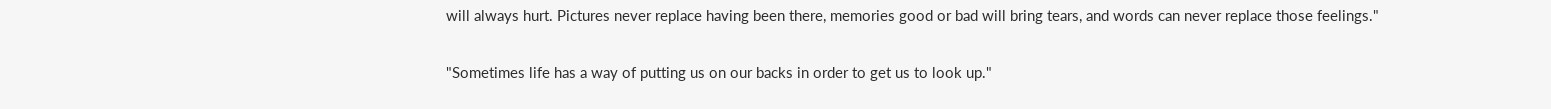will always hurt. Pictures never replace having been there, memories good or bad will bring tears, and words can never replace those feelings."

"Sometimes life has a way of putting us on our backs in order to get us to look up."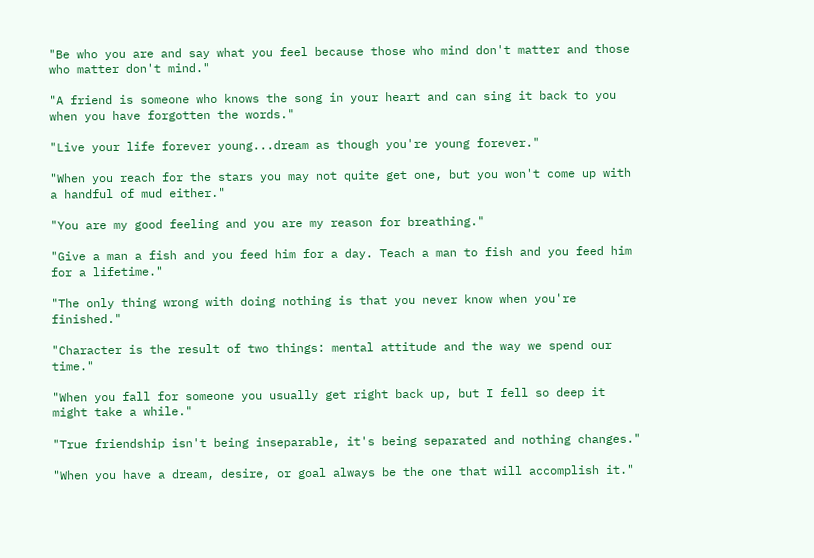"Be who you are and say what you feel because those who mind don't matter and those who matter don't mind."

"A friend is someone who knows the song in your heart and can sing it back to you when you have forgotten the words."

"Live your life forever young...dream as though you're young forever."

"When you reach for the stars you may not quite get one, but you won't come up with a handful of mud either."

"You are my good feeling and you are my reason for breathing."

"Give a man a fish and you feed him for a day. Teach a man to fish and you feed him for a lifetime."

"The only thing wrong with doing nothing is that you never know when you're finished."

"Character is the result of two things: mental attitude and the way we spend our time."

"When you fall for someone you usually get right back up, but I fell so deep it might take a while."

"True friendship isn't being inseparable, it's being separated and nothing changes."

"When you have a dream, desire, or goal always be the one that will accomplish it."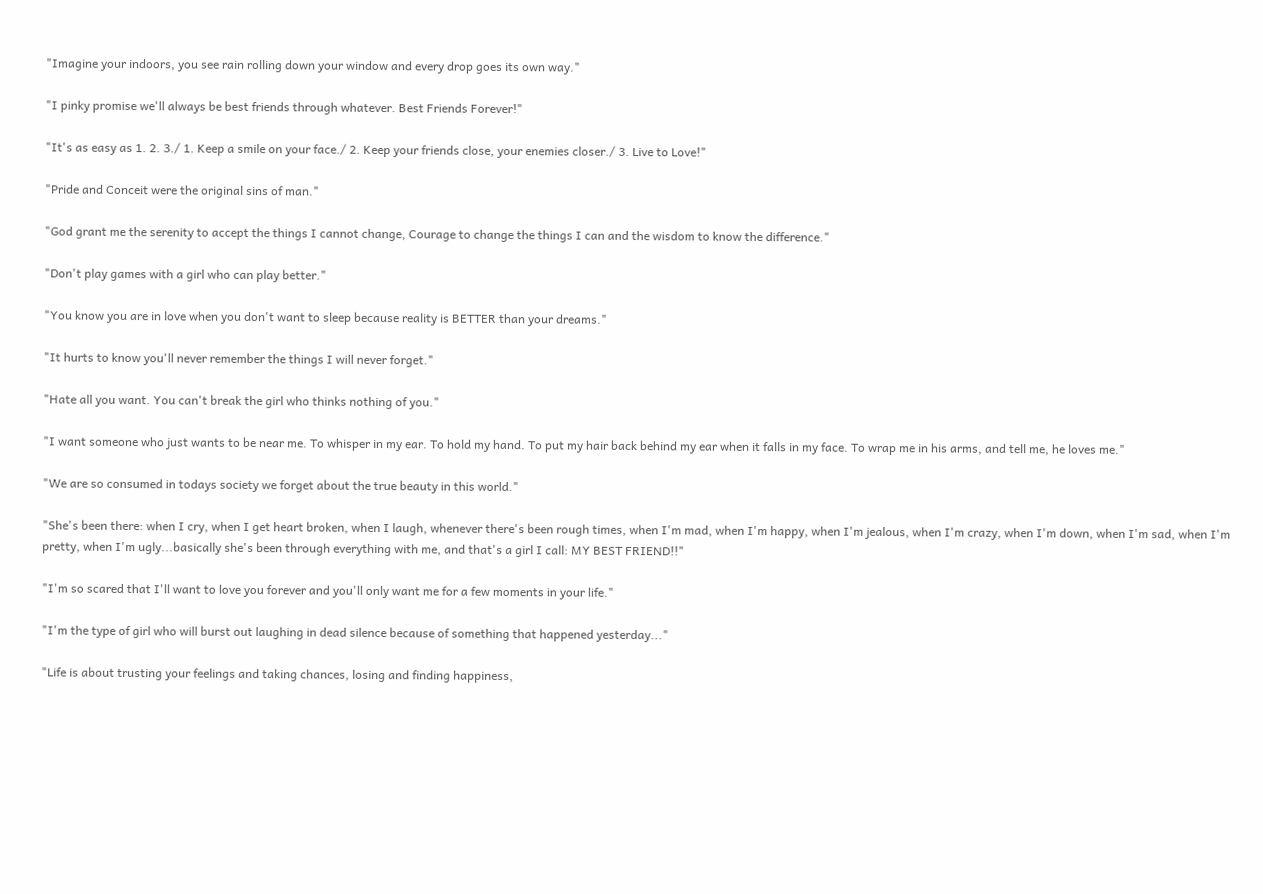"Imagine your indoors, you see rain rolling down your window and every drop goes its own way."

"I pinky promise we'll always be best friends through whatever. Best Friends Forever!"

"It's as easy as 1. 2. 3./ 1. Keep a smile on your face./ 2. Keep your friends close, your enemies closer./ 3. Live to Love!"

"Pride and Conceit were the original sins of man."

"God grant me the serenity to accept the things I cannot change, Courage to change the things I can and the wisdom to know the difference."

"Don't play games with a girl who can play better."

"You know you are in love when you don't want to sleep because reality is BETTER than your dreams."

"It hurts to know you'll never remember the things I will never forget."

"Hate all you want. You can't break the girl who thinks nothing of you."

"I want someone who just wants to be near me. To whisper in my ear. To hold my hand. To put my hair back behind my ear when it falls in my face. To wrap me in his arms, and tell me, he loves me."

"We are so consumed in todays society we forget about the true beauty in this world."

"She's been there: when I cry, when I get heart broken, when I laugh, whenever there's been rough times, when I'm mad, when I'm happy, when I'm jealous, when I'm crazy, when I'm down, when I'm sad, when I'm pretty, when I'm ugly...basically she's been through everything with me, and that's a girl I call: MY BEST FRIEND!!"

"I'm so scared that I'll want to love you forever and you'll only want me for a few moments in your life."

"I'm the type of girl who will burst out laughing in dead silence because of something that happened yesterday..."

"Life is about trusting your feelings and taking chances, losing and finding happiness,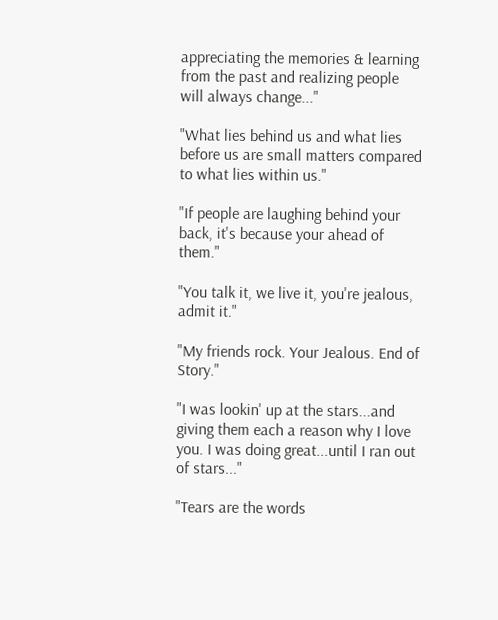appreciating the memories & learning from the past and realizing people will always change..."

"What lies behind us and what lies before us are small matters compared to what lies within us."

"If people are laughing behind your back, it's because your ahead of them."

"You talk it, we live it, you're jealous, admit it."

"My friends rock. Your Jealous. End of Story."

"I was lookin' up at the stars...and giving them each a reason why I love you. I was doing great...until I ran out of stars..."

"Tears are the words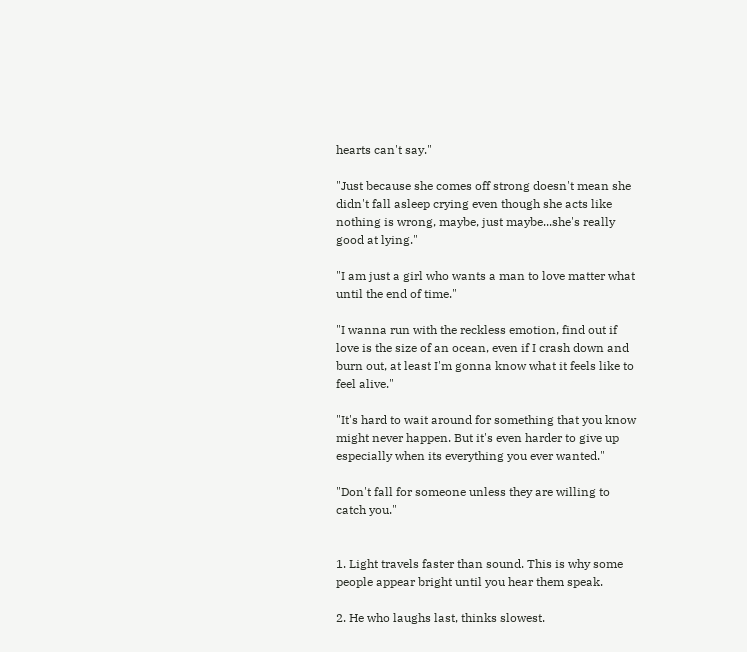hearts can't say."

"Just because she comes off strong doesn't mean she didn't fall asleep crying even though she acts like nothing is wrong, maybe, just maybe...she's really good at lying."

"I am just a girl who wants a man to love matter what until the end of time."

"I wanna run with the reckless emotion, find out if love is the size of an ocean, even if I crash down and burn out, at least I'm gonna know what it feels like to feel alive."

"It's hard to wait around for something that you know might never happen. But it's even harder to give up especially when its everything you ever wanted."

"Don't fall for someone unless they are willing to catch you."


1. Light travels faster than sound. This is why some people appear bright until you hear them speak.

2. He who laughs last, thinks slowest.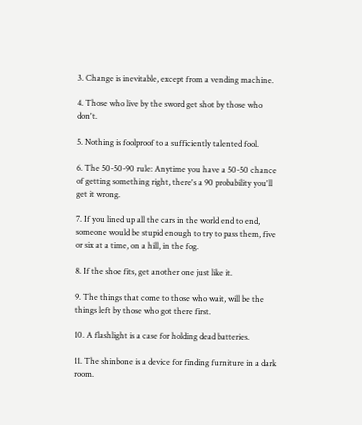3. Change is inevitable, except from a vending machine.

4. Those who live by the sword get shot by those who don't.

5. Nothing is foolproof to a sufficiently talented fool.

6. The 50-50-90 rule: Anytime you have a 50-50 chance of getting something right, there's a 90 probability you'll get it wrong.

7. If you lined up all the cars in the world end to end, someone would be stupid enough to try to pass them, five or six at a time, on a hill, in the fog.

8. If the shoe fits, get another one just like it.

9. The things that come to those who wait, will be the things left by those who got there first.

10. A flashlight is a case for holding dead batteries.

11. The shinbone is a device for finding furniture in a dark room.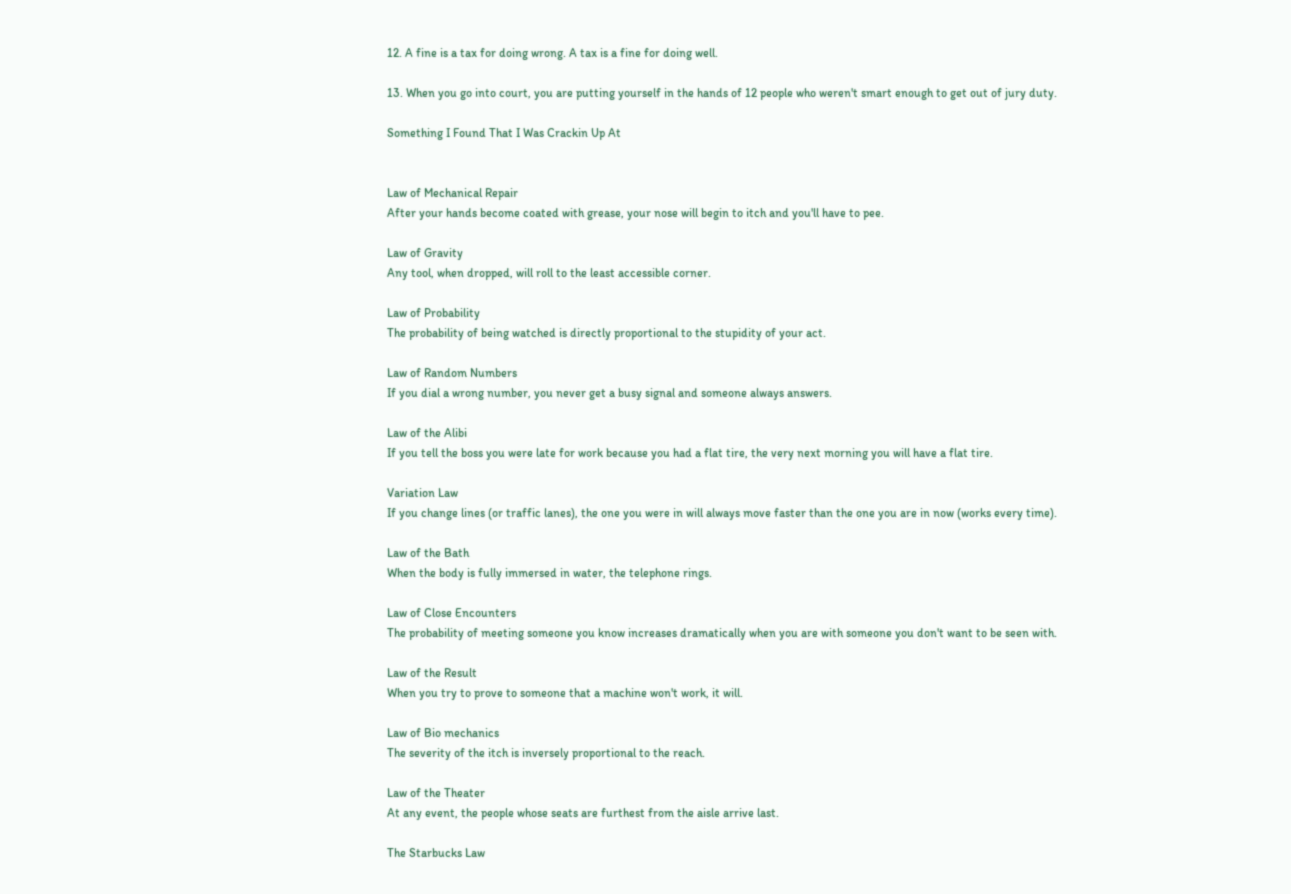12. A fine is a tax for doing wrong. A tax is a fine for doing well.

13. When you go into court, you are putting yourself in the hands of 12 people who weren't smart enough to get out of jury duty.

Something I Found That I Was Crackin Up At


Law of Mechanical Repair
After your hands become coated with grease, your nose will begin to itch and you'll have to pee.

Law of Gravity
Any tool, when dropped, will roll to the least accessible corner.

Law of Probability
The probability of being watched is directly proportional to the stupidity of your act.

Law of Random Numbers
If you dial a wrong number, you never get a busy signal and someone always answers.

Law of the Alibi
If you tell the boss you were late for work because you had a flat tire, the very next morning you will have a flat tire.

Variation Law
If you change lines (or traffic lanes), the one you were in will always move faster than the one you are in now (works every time).

Law of the Bath
When the body is fully immersed in water, the telephone rings.

Law of Close Encounters
The probability of meeting someone you know increases dramatically when you are with someone you don't want to be seen with.

Law of the Result
When you try to prove to someone that a machine won't work, it will.

Law of Bio mechanics
The severity of the itch is inversely proportional to the reach.

Law of the Theater
At any event, the people whose seats are furthest from the aisle arrive last.

The Starbucks Law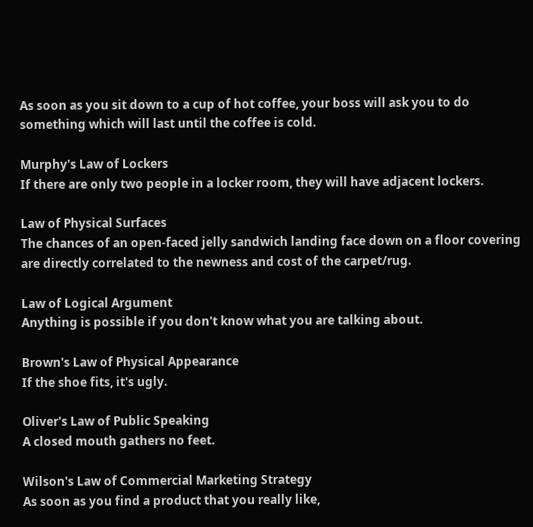As soon as you sit down to a cup of hot coffee, your boss will ask you to do something which will last until the coffee is cold.

Murphy's Law of Lockers
If there are only two people in a locker room, they will have adjacent lockers.

Law of Physical Surfaces
The chances of an open-faced jelly sandwich landing face down on a floor covering are directly correlated to the newness and cost of the carpet/rug.

Law of Logical Argument
Anything is possible if you don't know what you are talking about.

Brown's Law of Physical Appearance
If the shoe fits, it's ugly.

Oliver's Law of Public Speaking
A closed mouth gathers no feet.

Wilson's Law of Commercial Marketing Strategy
As soon as you find a product that you really like,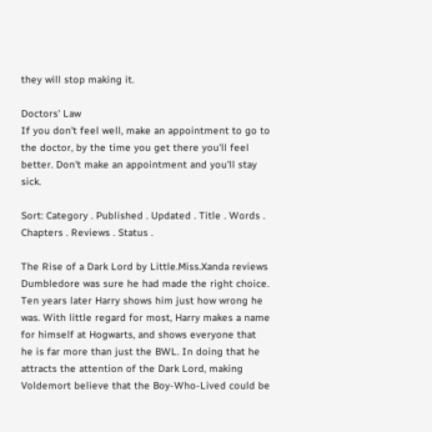they will stop making it.

Doctors' Law
If you don't feel well, make an appointment to go to the doctor, by the time you get there you'll feel better. Don't make an appointment and you'll stay sick.

Sort: Category . Published . Updated . Title . Words . Chapters . Reviews . Status .

The Rise of a Dark Lord by Little.Miss.Xanda reviews
Dumbledore was sure he had made the right choice. Ten years later Harry shows him just how wrong he was. With little regard for most, Harry makes a name for himself at Hogwarts, and shows everyone that he is far more than just the BWL. In doing that he attracts the attention of the Dark Lord, making Voldemort believe that the Boy-Who-Lived could be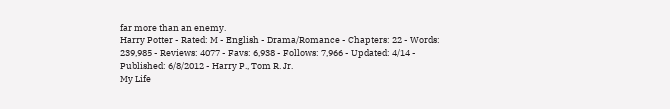far more than an enemy.
Harry Potter - Rated: M - English - Drama/Romance - Chapters: 22 - Words: 239,985 - Reviews: 4077 - Favs: 6,938 - Follows: 7,966 - Updated: 4/14 - Published: 6/8/2012 - Harry P., Tom R. Jr.
My Life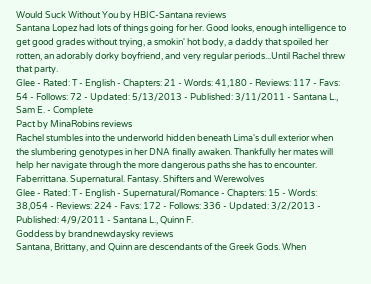Would Suck Without You by HBIC-Santana reviews
Santana Lopez had lots of things going for her. Good looks, enough intelligence to get good grades without trying, a smokin' hot body, a daddy that spoiled her rotten, an adorably dorky boyfriend, and very regular periods...Until Rachel threw that party.
Glee - Rated: T - English - Chapters: 21 - Words: 41,180 - Reviews: 117 - Favs: 54 - Follows: 72 - Updated: 5/13/2013 - Published: 3/11/2011 - Santana L., Sam E. - Complete
Pact by MinaRobins reviews
Rachel stumbles into the underworld hidden beneath Lima's dull exterior when the slumbering genotypes in her DNA finally awaken. Thankfully her mates will help her navigate through the more dangerous paths she has to encounter. Faberrittana. Supernatural. Fantasy. Shifters and Werewolves
Glee - Rated: T - English - Supernatural/Romance - Chapters: 15 - Words: 38,054 - Reviews: 224 - Favs: 172 - Follows: 336 - Updated: 3/2/2013 - Published: 4/9/2011 - Santana L., Quinn F.
Goddess by brandnewdaysky reviews
Santana, Brittany, and Quinn are descendants of the Greek Gods. When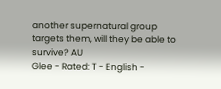another supernatural group targets them, will they be able to survive? AU
Glee - Rated: T - English -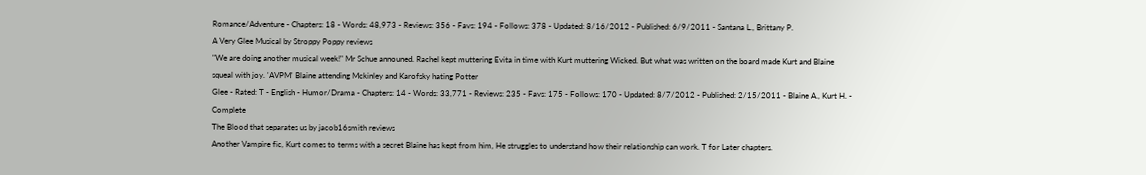Romance/Adventure - Chapters: 18 - Words: 48,973 - Reviews: 356 - Favs: 194 - Follows: 378 - Updated: 8/16/2012 - Published: 6/9/2011 - Santana L., Brittany P.
A Very Glee Musical by Stroppy Poppy reviews
"We are doing another musical week!" Mr Schue announed. Rachel kept muttering Evita in time with Kurt muttering Wicked. But what was written on the board made Kurt and Blaine squeal with joy. 'AVPM' Blaine attending Mckinley and Karofsky hating Potter
Glee - Rated: T - English - Humor/Drama - Chapters: 14 - Words: 33,771 - Reviews: 235 - Favs: 175 - Follows: 170 - Updated: 8/7/2012 - Published: 2/15/2011 - Blaine A., Kurt H. - Complete
The Blood that separates us by jacob16smith reviews
Another Vampire fic, Kurt comes to terms with a secret Blaine has kept from him, He struggles to understand how their relationship can work. T for Later chapters.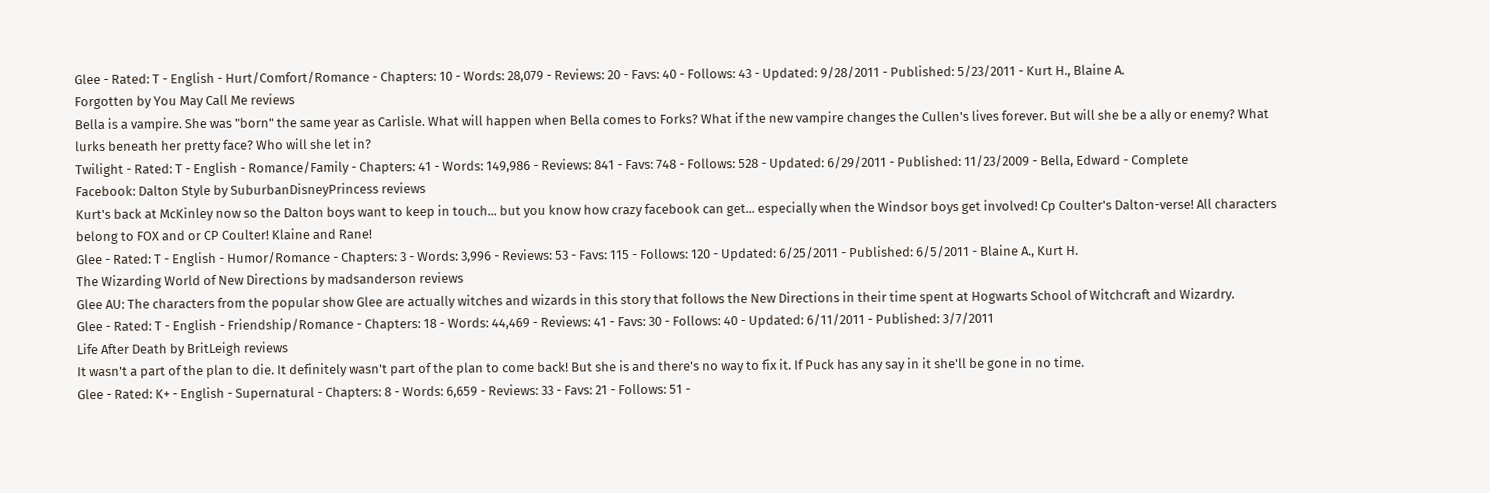Glee - Rated: T - English - Hurt/Comfort/Romance - Chapters: 10 - Words: 28,079 - Reviews: 20 - Favs: 40 - Follows: 43 - Updated: 9/28/2011 - Published: 5/23/2011 - Kurt H., Blaine A.
Forgotten by You May Call Me reviews
Bella is a vampire. She was "born" the same year as Carlisle. What will happen when Bella comes to Forks? What if the new vampire changes the Cullen's lives forever. But will she be a ally or enemy? What lurks beneath her pretty face? Who will she let in?
Twilight - Rated: T - English - Romance/Family - Chapters: 41 - Words: 149,986 - Reviews: 841 - Favs: 748 - Follows: 528 - Updated: 6/29/2011 - Published: 11/23/2009 - Bella, Edward - Complete
Facebook: Dalton Style by SuburbanDisneyPrincess reviews
Kurt's back at McKinley now so the Dalton boys want to keep in touch... but you know how crazy facebook can get... especially when the Windsor boys get involved! Cp Coulter's Dalton-verse! All characters belong to FOX and or CP Coulter! Klaine and Rane!
Glee - Rated: T - English - Humor/Romance - Chapters: 3 - Words: 3,996 - Reviews: 53 - Favs: 115 - Follows: 120 - Updated: 6/25/2011 - Published: 6/5/2011 - Blaine A., Kurt H.
The Wizarding World of New Directions by madsanderson reviews
Glee AU: The characters from the popular show Glee are actually witches and wizards in this story that follows the New Directions in their time spent at Hogwarts School of Witchcraft and Wizardry.
Glee - Rated: T - English - Friendship/Romance - Chapters: 18 - Words: 44,469 - Reviews: 41 - Favs: 30 - Follows: 40 - Updated: 6/11/2011 - Published: 3/7/2011
Life After Death by BritLeigh reviews
It wasn't a part of the plan to die. It definitely wasn't part of the plan to come back! But she is and there's no way to fix it. If Puck has any say in it she'll be gone in no time.
Glee - Rated: K+ - English - Supernatural - Chapters: 8 - Words: 6,659 - Reviews: 33 - Favs: 21 - Follows: 51 -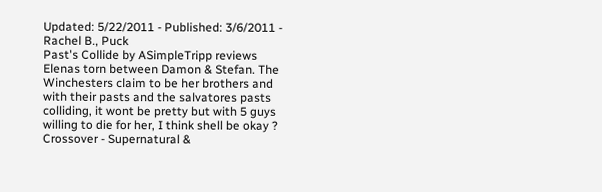Updated: 5/22/2011 - Published: 3/6/2011 - Rachel B., Puck
Past's Collide by ASimpleTripp reviews
Elenas torn between Damon & Stefan. The Winchesters claim to be her brothers and with their pasts and the salvatores pasts colliding, it wont be pretty but with 5 guys willing to die for her, I think shell be okay ?
Crossover - Supernatural &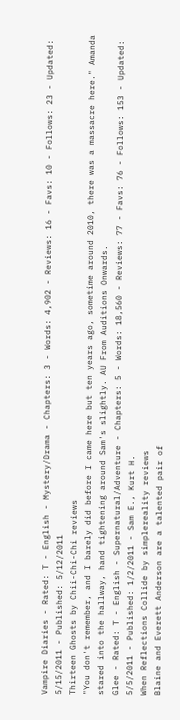Vampire Diaries - Rated: T - English - Mystery/Drama - Chapters: 3 - Words: 4,902 - Reviews: 16 - Favs: 10 - Follows: 23 - Updated: 5/15/2011 - Published: 5/12/2011
Thirteen Ghosts by Chii-Chi-Chi reviews
"You don't remember, and I barely did before I came here but ten years ago, sometime around 2010, there was a massacre here." Amanda stared into the hallway, hand tightening around Sam's slightly. AU From Auditions Onwards.
Glee - Rated: T - English - Supernatural/Adventure - Chapters: 5 - Words: 18,560 - Reviews: 77 - Favs: 76 - Follows: 153 - Updated: 5/5/2011 - Published: 1/2/2011 - Sam E., Kurt H.
When Reflections Collide by simplereality reviews
Blaine and Everett Anderson are a talented pair of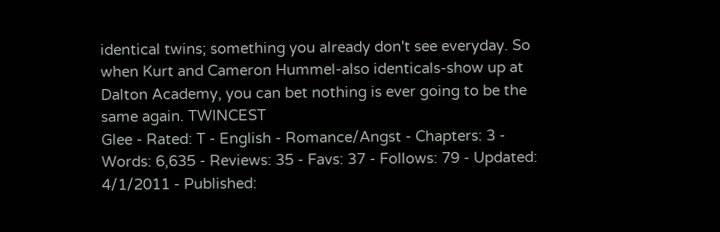identical twins; something you already don't see everyday. So when Kurt and Cameron Hummel-also identicals-show up at Dalton Academy, you can bet nothing is ever going to be the same again. TWINCEST
Glee - Rated: T - English - Romance/Angst - Chapters: 3 - Words: 6,635 - Reviews: 35 - Favs: 37 - Follows: 79 - Updated: 4/1/2011 - Published: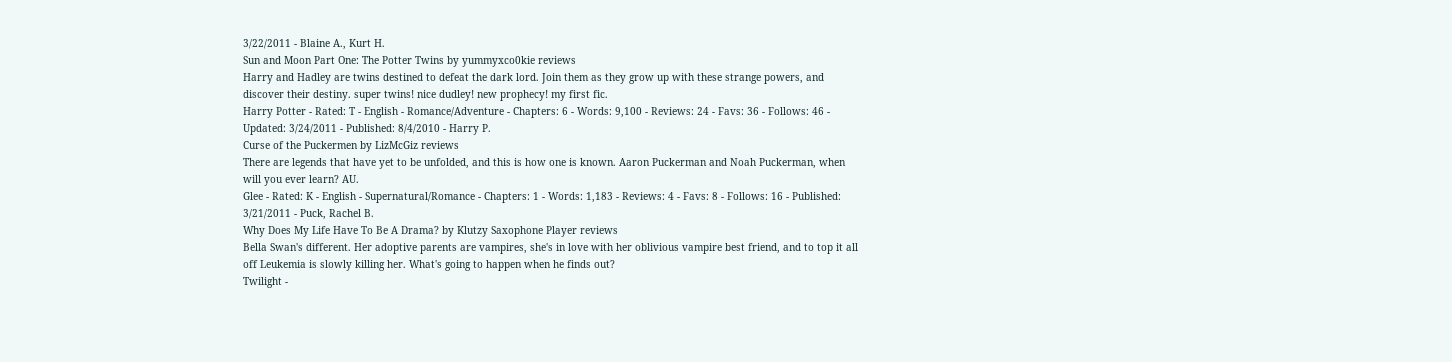3/22/2011 - Blaine A., Kurt H.
Sun and Moon Part One: The Potter Twins by yummyxco0kie reviews
Harry and Hadley are twins destined to defeat the dark lord. Join them as they grow up with these strange powers, and discover their destiny. super twins! nice dudley! new prophecy! my first fic.
Harry Potter - Rated: T - English - Romance/Adventure - Chapters: 6 - Words: 9,100 - Reviews: 24 - Favs: 36 - Follows: 46 - Updated: 3/24/2011 - Published: 8/4/2010 - Harry P.
Curse of the Puckermen by LizMcGiz reviews
There are legends that have yet to be unfolded, and this is how one is known. Aaron Puckerman and Noah Puckerman, when will you ever learn? AU.
Glee - Rated: K - English - Supernatural/Romance - Chapters: 1 - Words: 1,183 - Reviews: 4 - Favs: 8 - Follows: 16 - Published: 3/21/2011 - Puck, Rachel B.
Why Does My Life Have To Be A Drama? by Klutzy Saxophone Player reviews
Bella Swan's different. Her adoptive parents are vampires, she's in love with her oblivious vampire best friend, and to top it all off Leukemia is slowly killing her. What's going to happen when he finds out?
Twilight -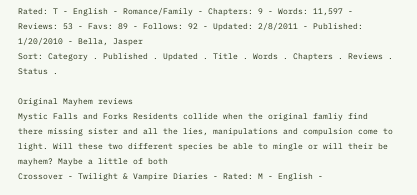Rated: T - English - Romance/Family - Chapters: 9 - Words: 11,597 - Reviews: 53 - Favs: 89 - Follows: 92 - Updated: 2/8/2011 - Published: 1/20/2010 - Bella, Jasper
Sort: Category . Published . Updated . Title . Words . Chapters . Reviews . Status .

Original Mayhem reviews
Mystic Falls and Forks Residents collide when the original famliy find there missing sister and all the lies, manipulations and compulsion come to light. Will these two different species be able to mingle or will their be mayhem? Maybe a little of both
Crossover - Twilight & Vampire Diaries - Rated: M - English -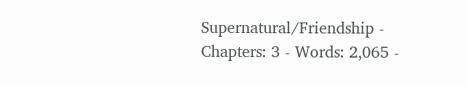Supernatural/Friendship - Chapters: 3 - Words: 2,065 -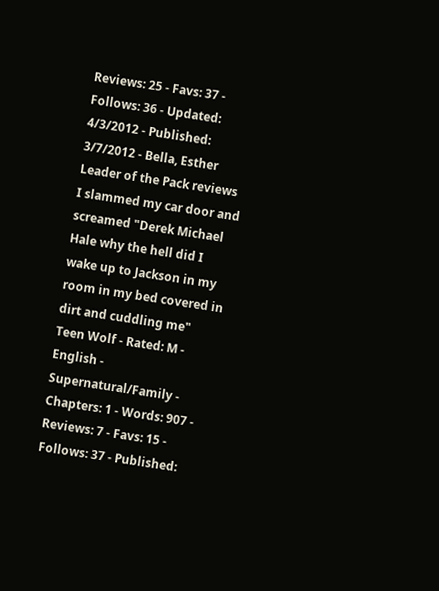Reviews: 25 - Favs: 37 - Follows: 36 - Updated: 4/3/2012 - Published: 3/7/2012 - Bella, Esther
Leader of the Pack reviews
I slammed my car door and screamed "Derek Michael Hale why the hell did I wake up to Jackson in my room in my bed covered in dirt and cuddling me"
Teen Wolf - Rated: M - English - Supernatural/Family - Chapters: 1 - Words: 907 - Reviews: 7 - Favs: 15 - Follows: 37 - Published: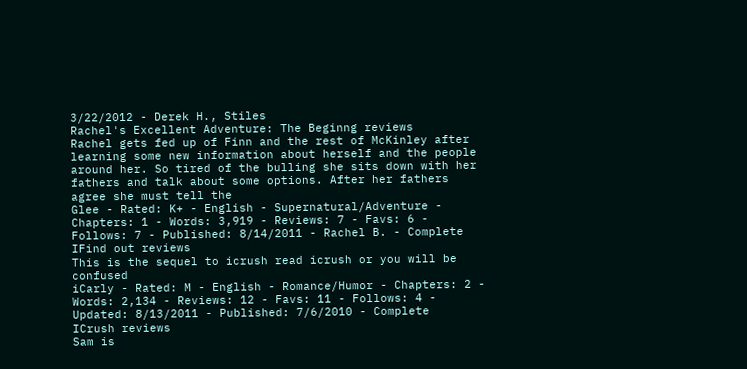3/22/2012 - Derek H., Stiles
Rachel's Excellent Adventure: The Beginng reviews
Rachel gets fed up of Finn and the rest of McKinley after learning some new information about herself and the people around her. So tired of the bulling she sits down with her fathers and talk about some options. After her fathers agree she must tell the
Glee - Rated: K+ - English - Supernatural/Adventure - Chapters: 1 - Words: 3,919 - Reviews: 7 - Favs: 6 - Follows: 7 - Published: 8/14/2011 - Rachel B. - Complete
IFind out reviews
This is the sequel to icrush read icrush or you will be confused
iCarly - Rated: M - English - Romance/Humor - Chapters: 2 - Words: 2,134 - Reviews: 12 - Favs: 11 - Follows: 4 - Updated: 8/13/2011 - Published: 7/6/2010 - Complete
ICrush reviews
Sam is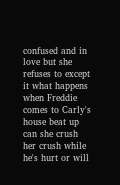confused and in love but she refuses to except it what happens when Freddie comes to Carly's house beat up can she crush her crush while he's hurt or will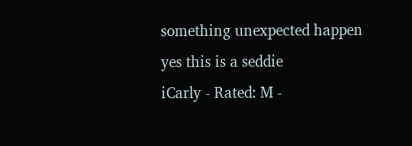something unexpected happen yes this is a seddie
iCarly - Rated: M -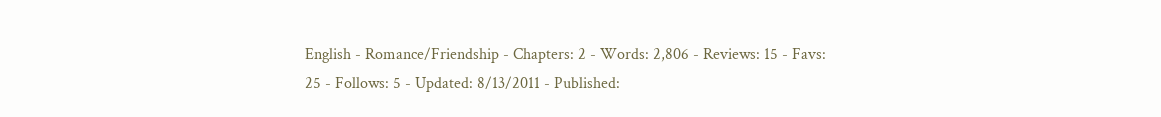English - Romance/Friendship - Chapters: 2 - Words: 2,806 - Reviews: 15 - Favs: 25 - Follows: 5 - Updated: 8/13/2011 - Published: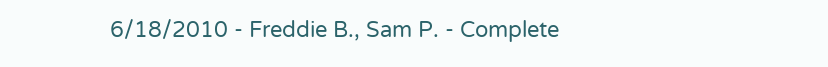6/18/2010 - Freddie B., Sam P. - Complete